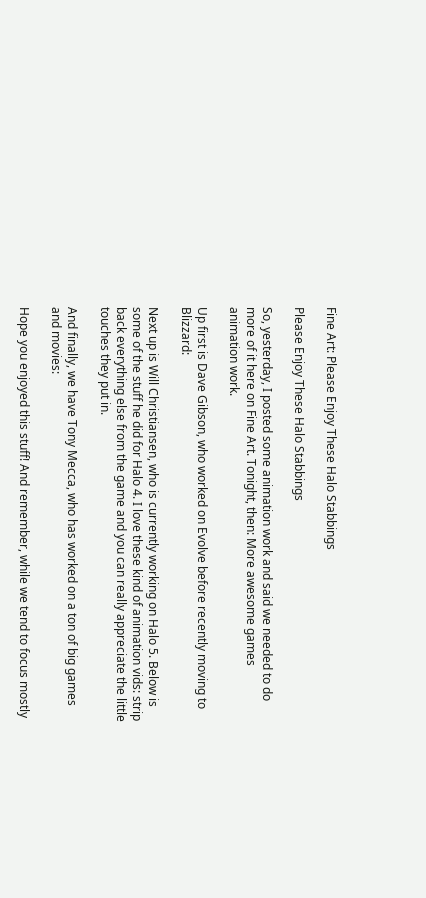Fine Art: Please Enjoy These Halo Stabbings

Please Enjoy These Halo Stabbings

So, yesterday, I posted some animation work and said we needed to do more of it here on Fine Art. Tonight, then: More awesome games animation work.

Up first is Dave Gibson, who worked on Evolve before recently moving to Blizzard:

Next up is Will Christiansen, who is currently working on Halo 5. Below is some of the stuff he did for Halo 4. I love these kind of animation vids: strip back everything else from the game and you can really appreciate the little touches they put in.

And finally, we have Tony Mecca, who has worked on a ton of big games and movies:

Hope you enjoyed this stuff! And remember, while we tend to focus mostly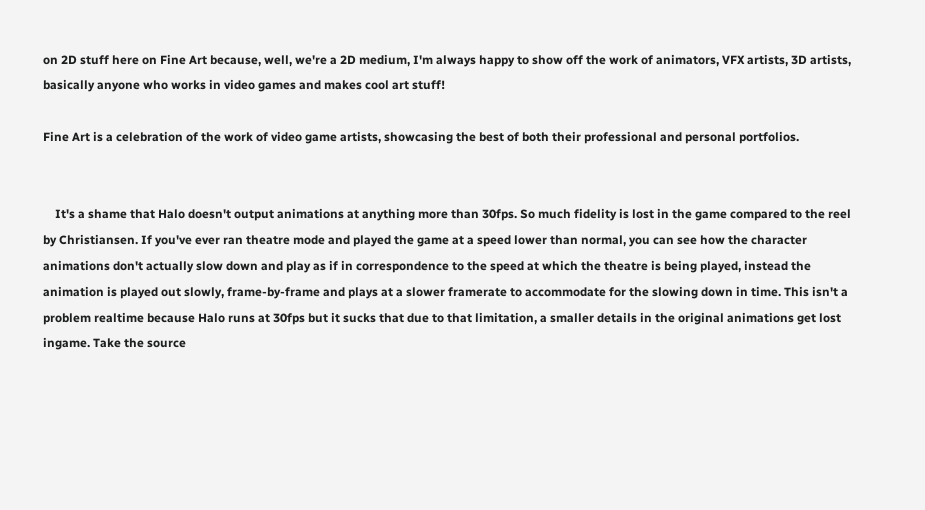on 2D stuff here on Fine Art because, well, we're a 2D medium, I'm always happy to show off the work of animators, VFX artists, 3D artists, basically anyone who works in video games and makes cool art stuff!

Fine Art is a celebration of the work of video game artists, showcasing the best of both their professional and personal portfolios.


    It's a shame that Halo doesn't output animations at anything more than 30fps. So much fidelity is lost in the game compared to the reel by Christiansen. If you've ever ran theatre mode and played the game at a speed lower than normal, you can see how the character animations don't actually slow down and play as if in correspondence to the speed at which the theatre is being played, instead the animation is played out slowly, frame-by-frame and plays at a slower framerate to accommodate for the slowing down in time. This isn't a problem realtime because Halo runs at 30fps but it sucks that due to that limitation, a smaller details in the original animations get lost ingame. Take the source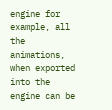engine for example, all the animations, when exported into the engine can be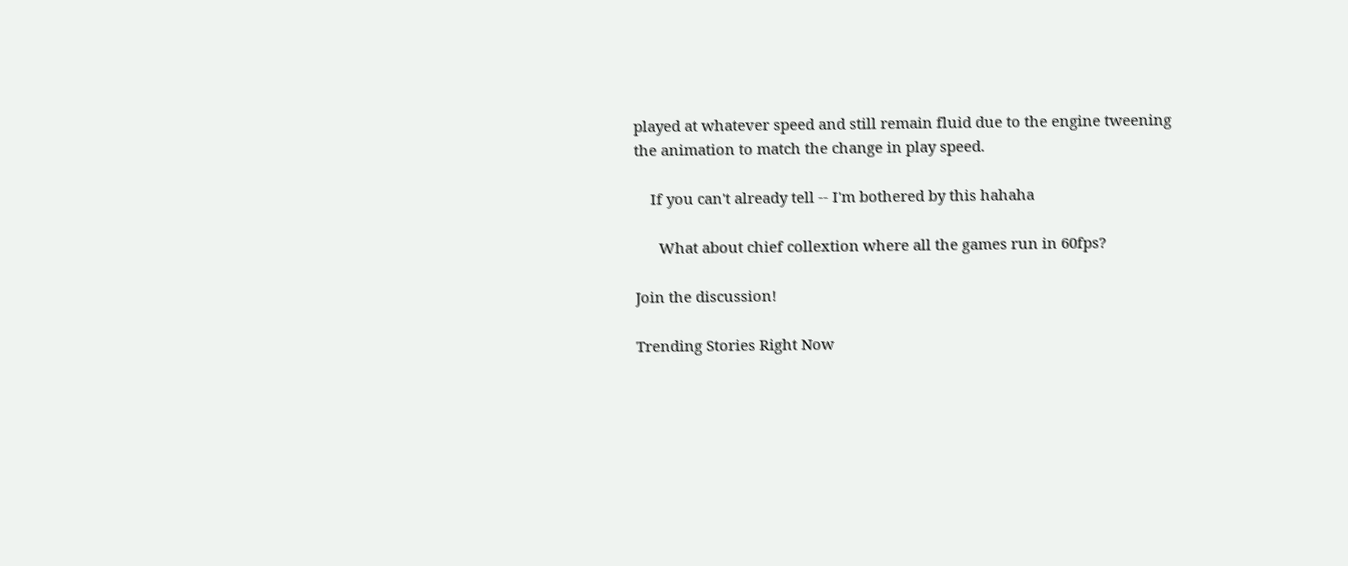played at whatever speed and still remain fluid due to the engine tweening the animation to match the change in play speed.

    If you can't already tell -- I'm bothered by this hahaha

      What about chief collextion where all the games run in 60fps?

Join the discussion!

Trending Stories Right Now